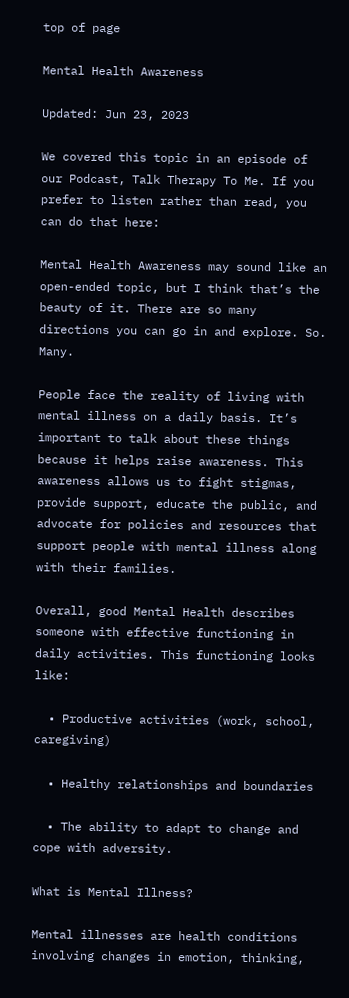top of page

Mental Health Awareness

Updated: Jun 23, 2023

We covered this topic in an episode of our Podcast, Talk Therapy To Me. If you prefer to listen rather than read, you can do that here:

Mental Health Awareness may sound like an open-ended topic, but I think that’s the beauty of it. There are so many directions you can go in and explore. So. Many.

People face the reality of living with mental illness on a daily basis. It’s important to talk about these things because it helps raise awareness. This awareness allows us to fight stigmas, provide support, educate the public, and advocate for policies and resources that support people with mental illness along with their families.

Overall, good Mental Health describes someone with effective functioning in daily activities. This functioning looks like:

  • Productive activities (work, school, caregiving)

  • Healthy relationships and boundaries

  • The ability to adapt to change and cope with adversity.

What is Mental Illness?

Mental illnesses are health conditions involving changes in emotion, thinking,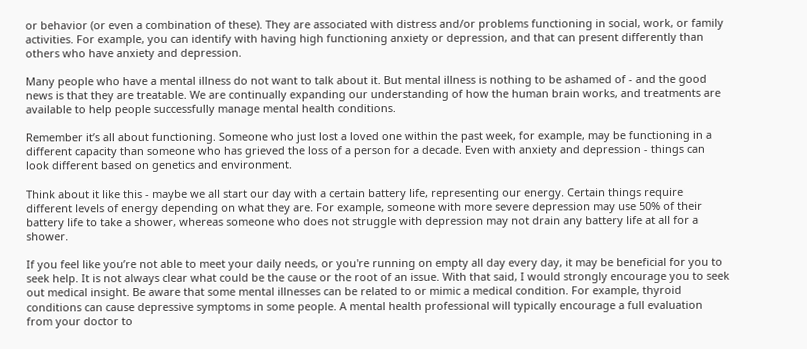or behavior (or even a combination of these). They are associated with distress and/or problems functioning in social, work, or family activities. For example, you can identify with having high functioning anxiety or depression, and that can present differently than others who have anxiety and depression.

Many people who have a mental illness do not want to talk about it. But mental illness is nothing to be ashamed of - and the good news is that they are treatable. We are continually expanding our understanding of how the human brain works, and treatments are available to help people successfully manage mental health conditions.

Remember it’s all about functioning. Someone who just lost a loved one within the past week, for example, may be functioning in a different capacity than someone who has grieved the loss of a person for a decade. Even with anxiety and depression - things can look different based on genetics and environment.

Think about it like this - maybe we all start our day with a certain battery life, representing our energy. Certain things require different levels of energy depending on what they are. For example, someone with more severe depression may use 50% of their battery life to take a shower, whereas someone who does not struggle with depression may not drain any battery life at all for a shower.

If you feel like you’re not able to meet your daily needs, or you're running on empty all day every day, it may be beneficial for you to seek help. It is not always clear what could be the cause or the root of an issue. With that said, I would strongly encourage you to seek out medical insight. Be aware that some mental illnesses can be related to or mimic a medical condition. For example, thyroid conditions can cause depressive symptoms in some people. A mental health professional will typically encourage a full evaluation from your doctor to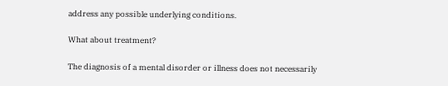address any possible underlying conditions.

What about treatment?

The diagnosis of a mental disorder or illness does not necessarily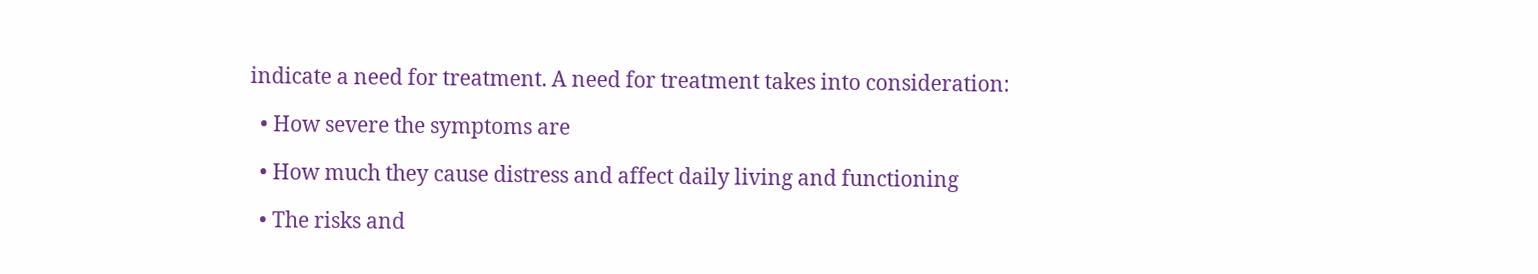indicate a need for treatment. A need for treatment takes into consideration:

  • How severe the symptoms are

  • How much they cause distress and affect daily living and functioning

  • The risks and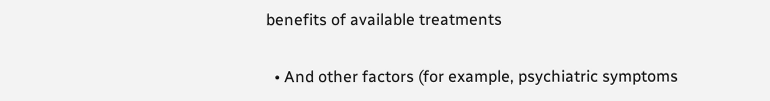benefits of available treatments

  • And other factors (for example, psychiatric symptoms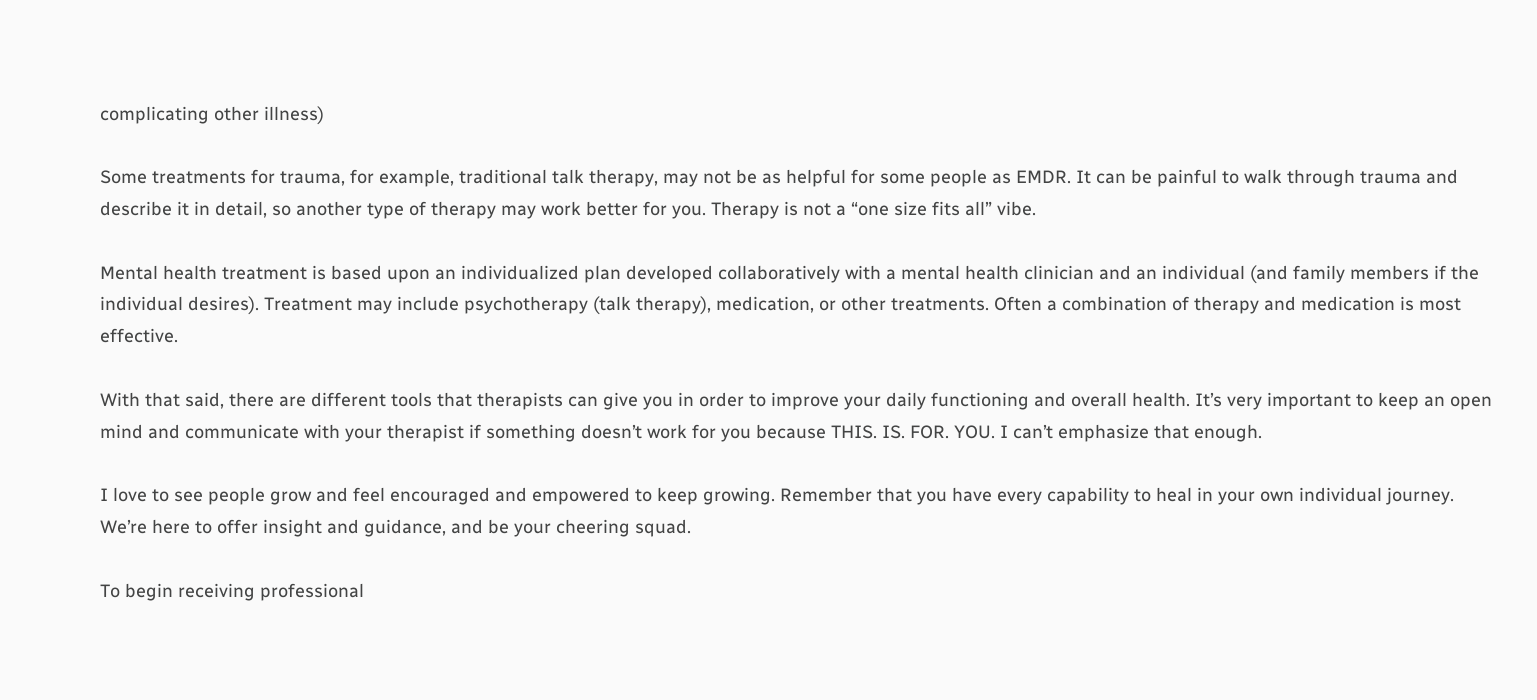complicating other illness)

Some treatments for trauma, for example, traditional talk therapy, may not be as helpful for some people as EMDR. It can be painful to walk through trauma and describe it in detail, so another type of therapy may work better for you. Therapy is not a “one size fits all” vibe.

Mental health treatment is based upon an individualized plan developed collaboratively with a mental health clinician and an individual (and family members if the individual desires). Treatment may include psychotherapy (talk therapy), medication, or other treatments. Often a combination of therapy and medication is most effective.

With that said, there are different tools that therapists can give you in order to improve your daily functioning and overall health. It’s very important to keep an open mind and communicate with your therapist if something doesn’t work for you because THIS. IS. FOR. YOU. I can’t emphasize that enough.

I love to see people grow and feel encouraged and empowered to keep growing. Remember that you have every capability to heal in your own individual journey. We’re here to offer insight and guidance, and be your cheering squad.

To begin receiving professional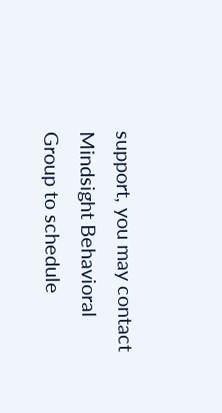support, you may contact Mindsight Behavioral Group to schedule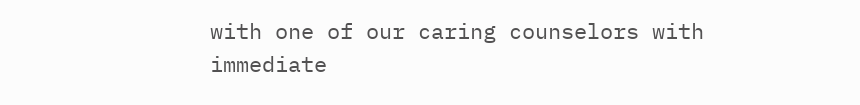with one of our caring counselors with immediate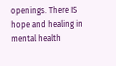openings. There IS hope and healing in mental health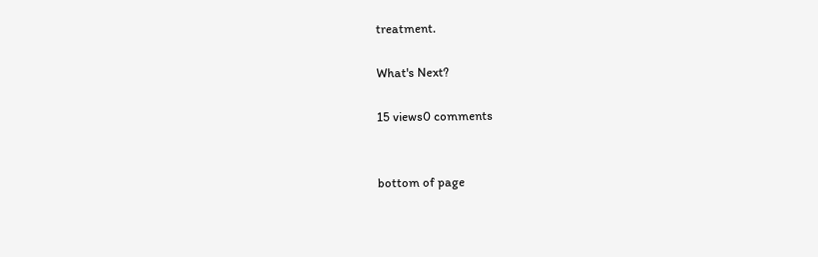treatment.

What's Next?

15 views0 comments


bottom of page